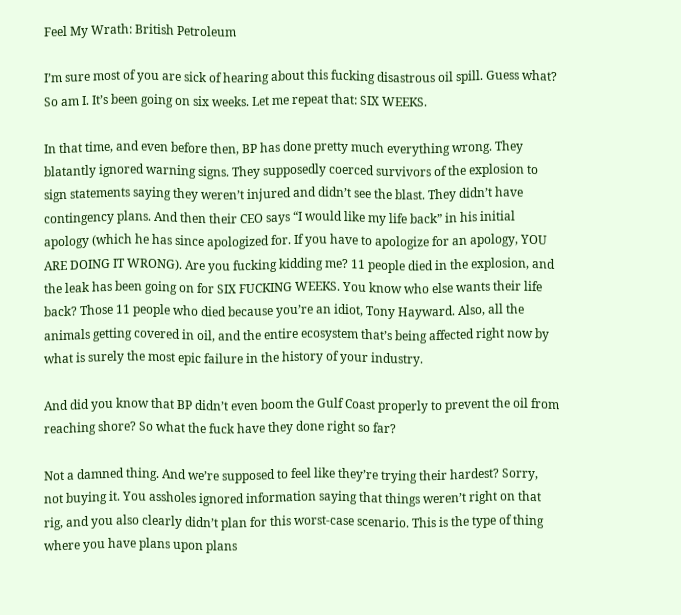Feel My Wrath: British Petroleum

I’m sure most of you are sick of hearing about this fucking disastrous oil spill. Guess what? So am I. It’s been going on six weeks. Let me repeat that: SIX WEEKS.

In that time, and even before then, BP has done pretty much everything wrong. They blatantly ignored warning signs. They supposedly coerced survivors of the explosion to sign statements saying they weren’t injured and didn’t see the blast. They didn’t have contingency plans. And then their CEO says “I would like my life back” in his initial apology (which he has since apologized for. If you have to apologize for an apology, YOU ARE DOING IT WRONG). Are you fucking kidding me? 11 people died in the explosion, and the leak has been going on for SIX FUCKING WEEKS. You know who else wants their life back? Those 11 people who died because you’re an idiot, Tony Hayward. Also, all the animals getting covered in oil, and the entire ecosystem that’s being affected right now by what is surely the most epic failure in the history of your industry.

And did you know that BP didn’t even boom the Gulf Coast properly to prevent the oil from reaching shore? So what the fuck have they done right so far?

Not a damned thing. And we’re supposed to feel like they’re trying their hardest? Sorry, not buying it. You assholes ignored information saying that things weren’t right on that rig, and you also clearly didn’t plan for this worst-case scenario. This is the type of thing where you have plans upon plans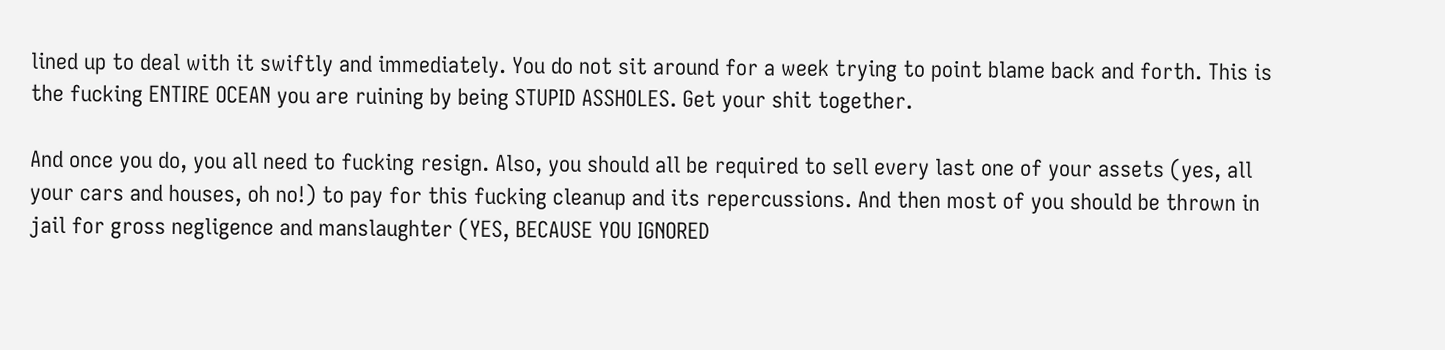lined up to deal with it swiftly and immediately. You do not sit around for a week trying to point blame back and forth. This is the fucking ENTIRE OCEAN you are ruining by being STUPID ASSHOLES. Get your shit together.

And once you do, you all need to fucking resign. Also, you should all be required to sell every last one of your assets (yes, all your cars and houses, oh no!) to pay for this fucking cleanup and its repercussions. And then most of you should be thrown in jail for gross negligence and manslaughter (YES, BECAUSE YOU IGNORED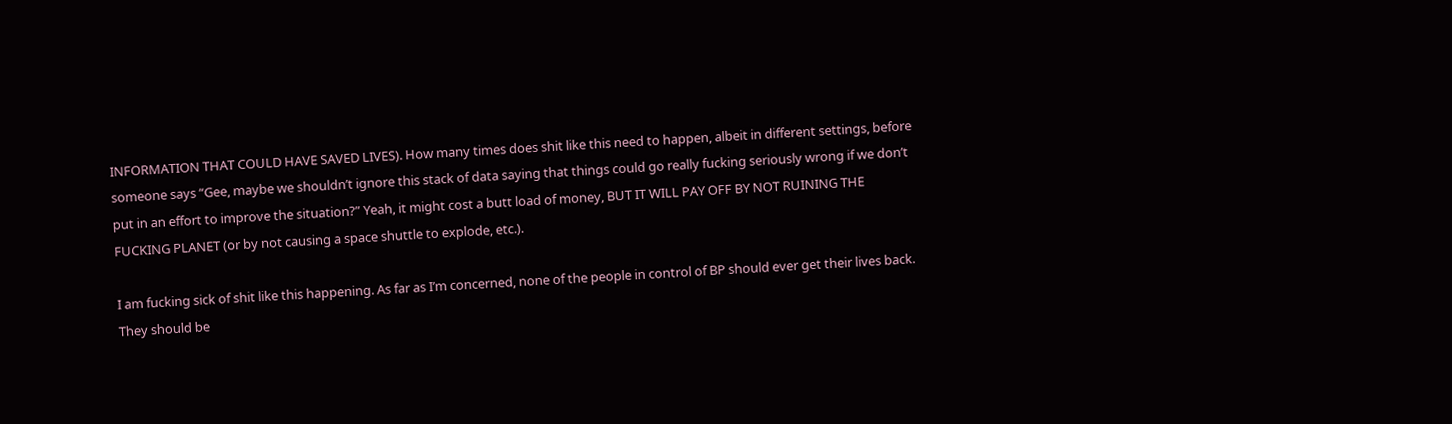INFORMATION THAT COULD HAVE SAVED LIVES). How many times does shit like this need to happen, albeit in different settings, before someone says “Gee, maybe we shouldn’t ignore this stack of data saying that things could go really fucking seriously wrong if we don’t put in an effort to improve the situation?” Yeah, it might cost a butt load of money, BUT IT WILL PAY OFF BY NOT RUINING THE FUCKING PLANET (or by not causing a space shuttle to explode, etc.).

I am fucking sick of shit like this happening. As far as I’m concerned, none of the people in control of BP should ever get their lives back. They should be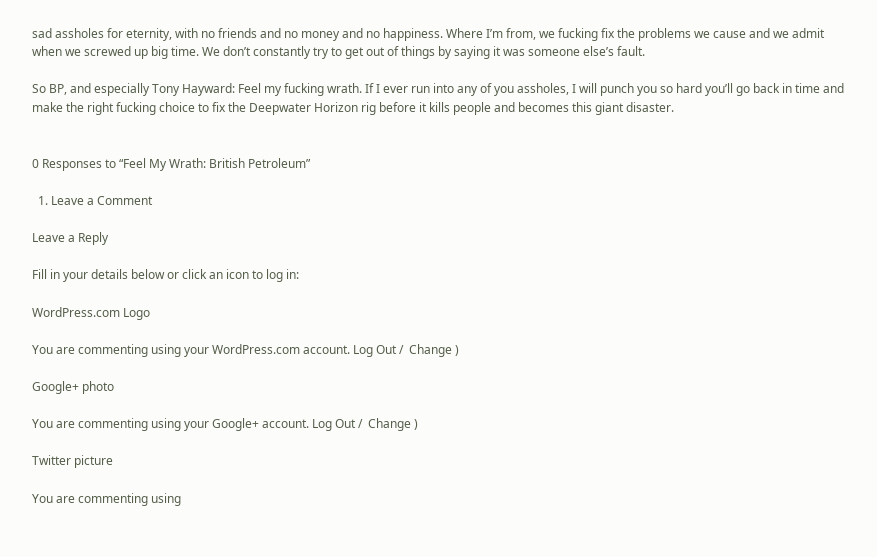sad assholes for eternity, with no friends and no money and no happiness. Where I’m from, we fucking fix the problems we cause and we admit when we screwed up big time. We don’t constantly try to get out of things by saying it was someone else’s fault.

So BP, and especially Tony Hayward: Feel my fucking wrath. If I ever run into any of you assholes, I will punch you so hard you’ll go back in time and make the right fucking choice to fix the Deepwater Horizon rig before it kills people and becomes this giant disaster.


0 Responses to “Feel My Wrath: British Petroleum”

  1. Leave a Comment

Leave a Reply

Fill in your details below or click an icon to log in:

WordPress.com Logo

You are commenting using your WordPress.com account. Log Out /  Change )

Google+ photo

You are commenting using your Google+ account. Log Out /  Change )

Twitter picture

You are commenting using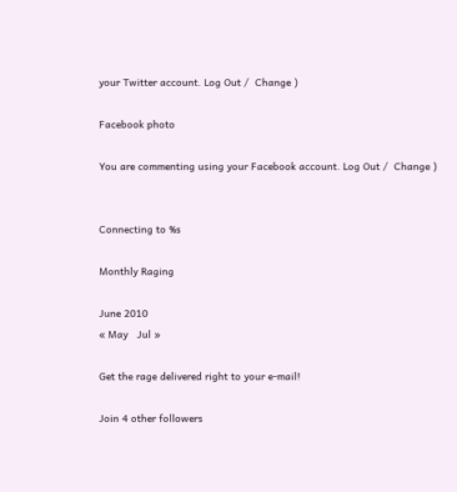your Twitter account. Log Out /  Change )

Facebook photo

You are commenting using your Facebook account. Log Out /  Change )


Connecting to %s

Monthly Raging

June 2010
« May   Jul »

Get the rage delivered right to your e-mail!

Join 4 other followers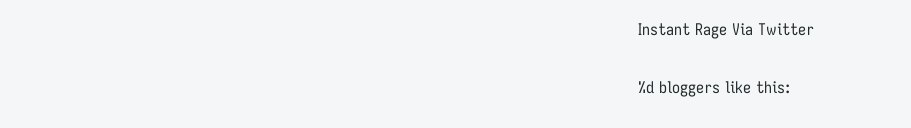Instant Rage Via Twitter


%d bloggers like this: